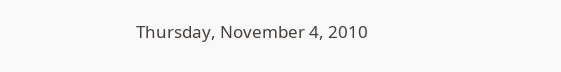Thursday, November 4, 2010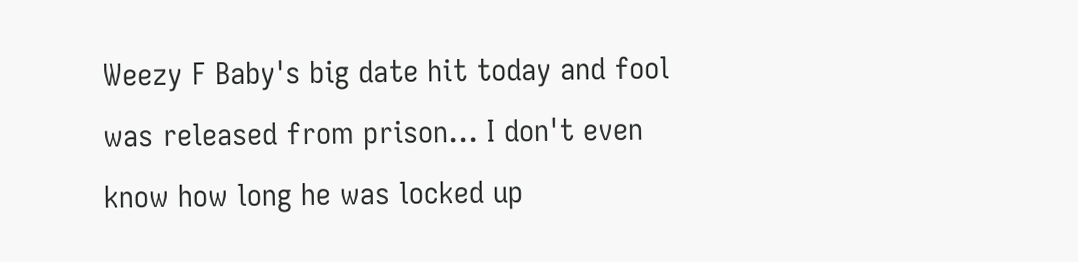Weezy F Baby's big date hit today and fool was released from prison... I don't even know how long he was locked up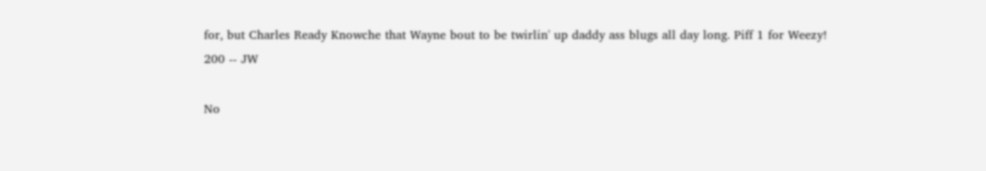for, but Charles Ready Knowche that Wayne bout to be twirlin' up daddy ass blugs all day long. Piff 1 for Weezy!
200 -- JW

No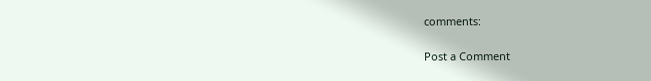comments:

Post a Comment